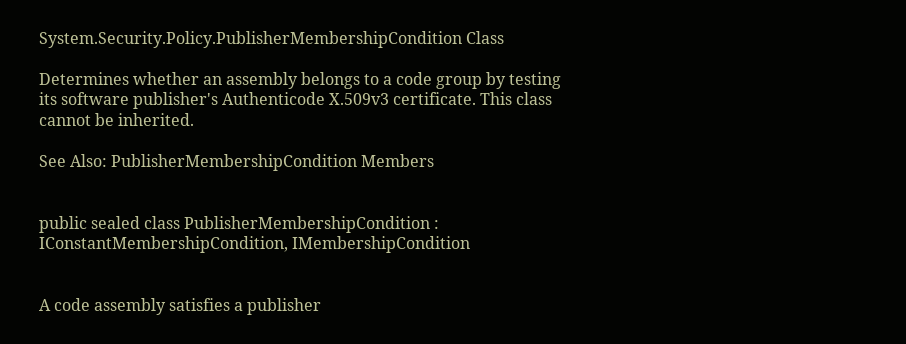System.Security.Policy.PublisherMembershipCondition Class

Determines whether an assembly belongs to a code group by testing its software publisher's Authenticode X.509v3 certificate. This class cannot be inherited.

See Also: PublisherMembershipCondition Members


public sealed class PublisherMembershipCondition : IConstantMembershipCondition, IMembershipCondition


A code assembly satisfies a publisher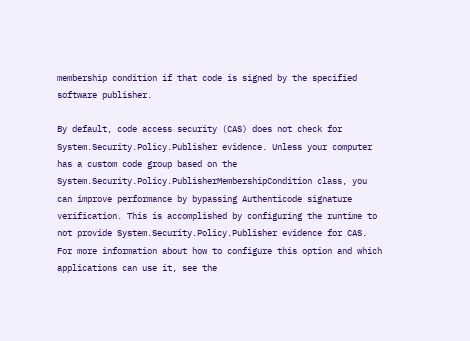membership condition if that code is signed by the specified software publisher.

By default, code access security (CAS) does not check for System.Security.Policy.Publisher evidence. Unless your computer has a custom code group based on the System.Security.Policy.PublisherMembershipCondition class, you can improve performance by bypassing Authenticode signature verification. This is accomplished by configuring the runtime to not provide System.Security.Policy.Publisher evidence for CAS. For more information about how to configure this option and which applications can use it, see the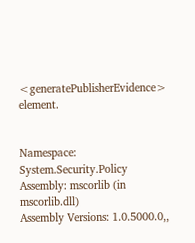<generatePublisherEvidence> element.


Namespace: System.Security.Policy
Assembly: mscorlib (in mscorlib.dll)
Assembly Versions: 1.0.5000.0,,